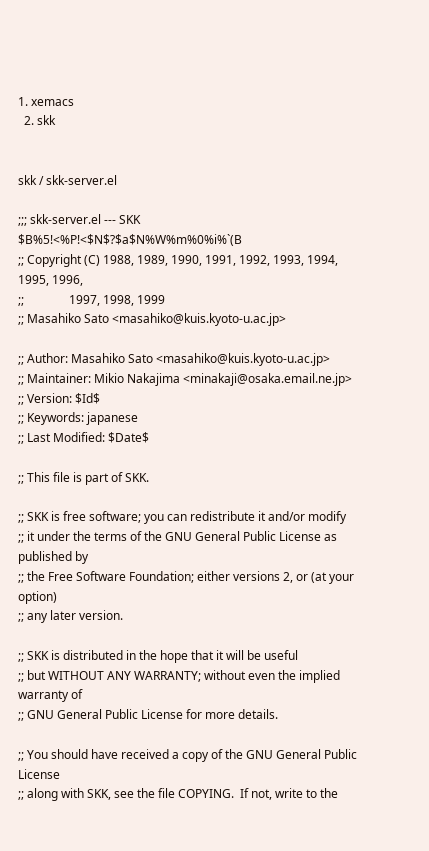1. xemacs
  2. skk


skk / skk-server.el

;;; skk-server.el --- SKK $B%5!<%P!<$N$?$a$N%W%m%0%i%`(B
;; Copyright (C) 1988, 1989, 1990, 1991, 1992, 1993, 1994, 1995, 1996,
;;               1997, 1998, 1999
;; Masahiko Sato <masahiko@kuis.kyoto-u.ac.jp>

;; Author: Masahiko Sato <masahiko@kuis.kyoto-u.ac.jp>
;; Maintainer: Mikio Nakajima <minakaji@osaka.email.ne.jp>
;; Version: $Id$
;; Keywords: japanese
;; Last Modified: $Date$

;; This file is part of SKK.

;; SKK is free software; you can redistribute it and/or modify
;; it under the terms of the GNU General Public License as published by
;; the Free Software Foundation; either versions 2, or (at your option)
;; any later version.

;; SKK is distributed in the hope that it will be useful
;; but WITHOUT ANY WARRANTY; without even the implied warranty of
;; GNU General Public License for more details.

;; You should have received a copy of the GNU General Public License
;; along with SKK, see the file COPYING.  If not, write to the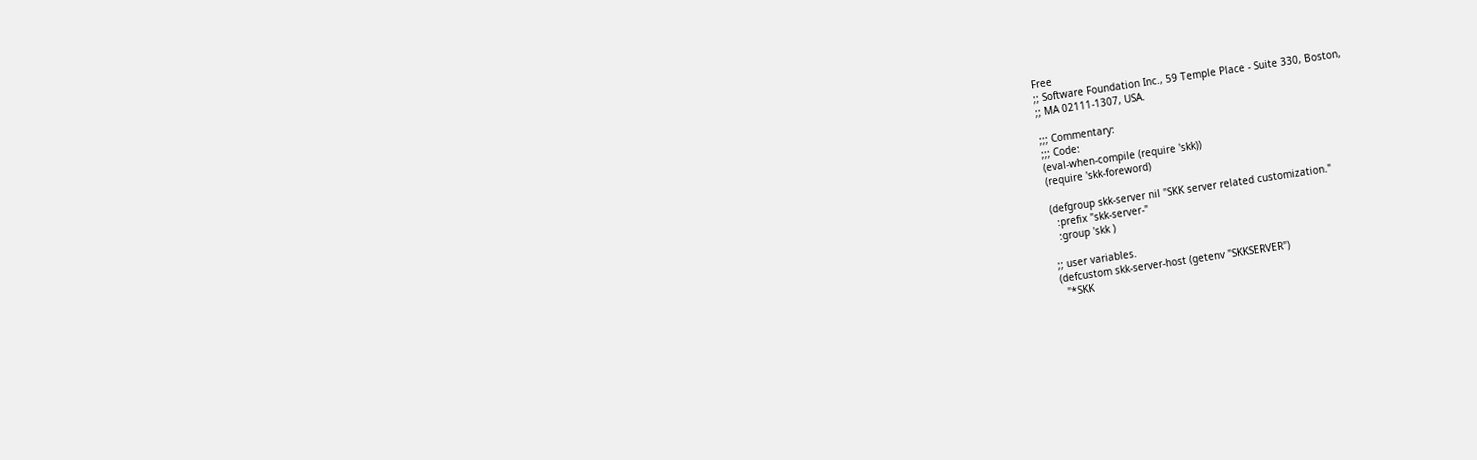Free
;; Software Foundation Inc., 59 Temple Place - Suite 330, Boston,
;; MA 02111-1307, USA.

;;; Commentary:
;;; Code:
(eval-when-compile (require 'skk))
(require 'skk-foreword)

(defgroup skk-server nil "SKK server related customization."
  :prefix "skk-server-"
  :group 'skk )

;; user variables.
(defcustom skk-server-host (getenv "SKKSERVER")
  "*SKK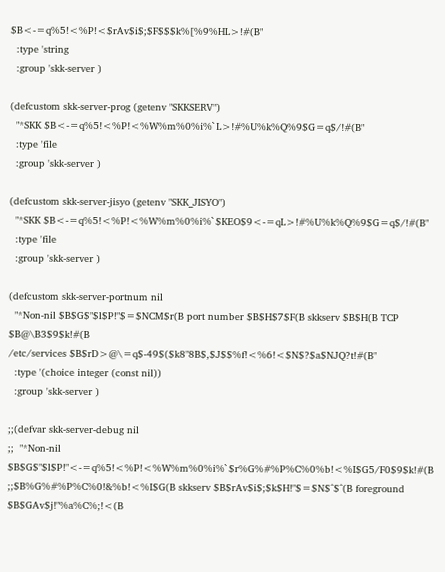$B<-=q%5!<%P!<$rAv$i$;$F$$$k%[%9%HL>!#(B"
  :type 'string
  :group 'skk-server )

(defcustom skk-server-prog (getenv "SKKSERV")
  "*SKK $B<-=q%5!<%P!<%W%m%0%i%`L>!#%U%k%Q%9$G=q$/!#(B"
  :type 'file
  :group 'skk-server )

(defcustom skk-server-jisyo (getenv "SKK_JISYO")
  "*SKK $B<-=q%5!<%P!<%W%m%0%i%`$KEO$9<-=qL>!#%U%k%Q%9$G=q$/!#(B"
  :type 'file
  :group 'skk-server )

(defcustom skk-server-portnum nil
  "*Non-nil $B$G$"$l$P!"$=$NCM$r(B port number $B$H$7$F(B skkserv $B$H(B TCP $B@\B3$9$k!#(B
/etc/services $B$rD>@\=q$-49$($k8"8B$,$J$$%f!<%6!<$N$?$a$NJQ?t!#(B"
  :type '(choice integer (const nil))
  :group 'skk-server )

;;(defvar skk-server-debug nil
;;  "*Non-nil $B$G$"$l$P!"<-=q%5!<%P!<%W%m%0%i%`$r%G%#%P%C%0%b!<%I$G5/F0$9$k!#(B
;;$B%G%#%P%C%0!&%b!<%I$G(B skkserv $B$rAv$i$;$k$H!"$=$N$^$^(B foreground $B$GAv$j!"%a%C%;!<(B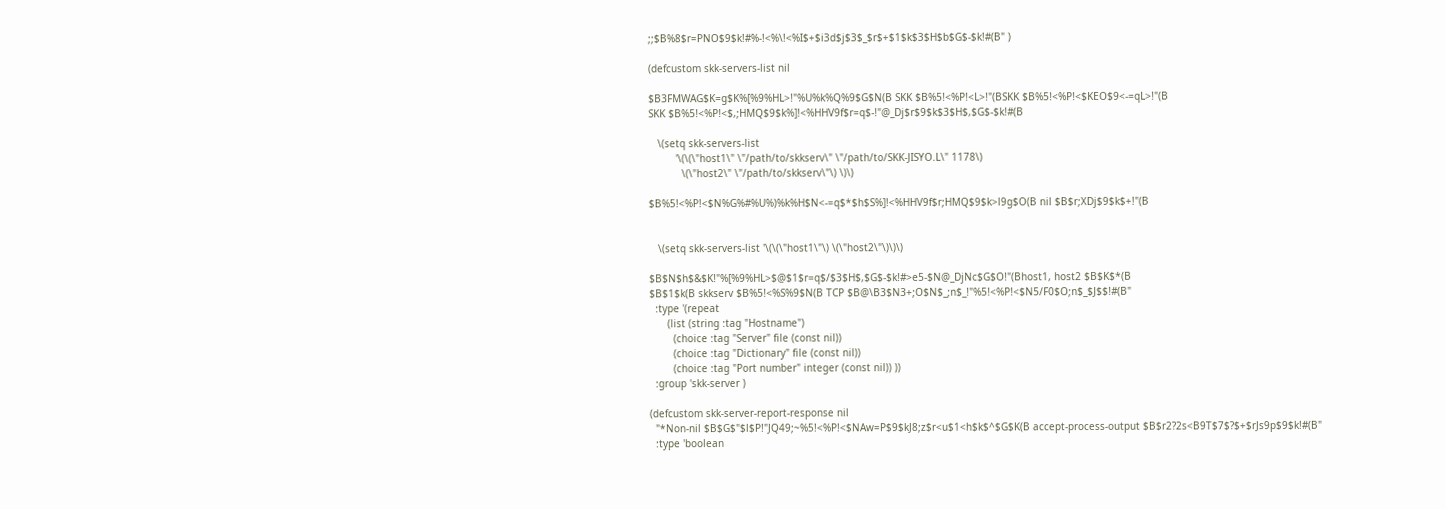;;$B%8$r=PNO$9$k!#%-!<%\!<%I$+$i3d$j$3$_$r$+$1$k$3$H$b$G$-$k!#(B" )

(defcustom skk-servers-list nil

$B3FMWAG$K=g$K%[%9%HL>!"%U%k%Q%9$G$N(B SKK $B%5!<%P!<L>!"(BSKK $B%5!<%P!<$KEO$9<-=qL>!"(B
SKK $B%5!<%P!<$,;HMQ$9$k%]!<%HHV9f$r=q$-!"@_Dj$r$9$k$3$H$,$G$-$k!#(B

   \(setq skk-servers-list
         '\(\(\"host1\" \"/path/to/skkserv\" \"/path/to/SKK-JISYO.L\" 1178\)
           \(\"host2\" \"/path/to/skkserv\"\) \)\)

$B%5!<%P!<$N%G%#%U%)%k%H$N<-=q$*$h$S%]!<%HHV9f$r;HMQ$9$k>l9g$O(B nil $B$r;XDj$9$k$+!"(B


   \(setq skk-servers-list '\(\(\"host1\"\) \(\"host2\"\)\)\)

$B$N$h$&$K!"%[%9%HL>$@$1$r=q$/$3$H$,$G$-$k!#>e5-$N@_DjNc$G$O!"(Bhost1, host2 $B$K$*(B
$B$1$k(B skkserv $B%5!<%S%9$N(B TCP $B@\B3$N3+;O$N$_;n$_!"%5!<%P!<$N5/F0$O;n$_$J$$!#(B"
  :type '(repeat
      (list (string :tag "Hostname")
        (choice :tag "Server" file (const nil))
        (choice :tag "Dictionary" file (const nil))
        (choice :tag "Port number" integer (const nil)) ))
  :group 'skk-server )

(defcustom skk-server-report-response nil
  "*Non-nil $B$G$"$l$P!"JQ49;~%5!<%P!<$NAw=P$9$kJ8;z$r<u$1<h$k$^$G$K(B accept-process-output $B$r2?2s<B9T$7$?$+$rJs9p$9$k!#(B"
  :type 'boolean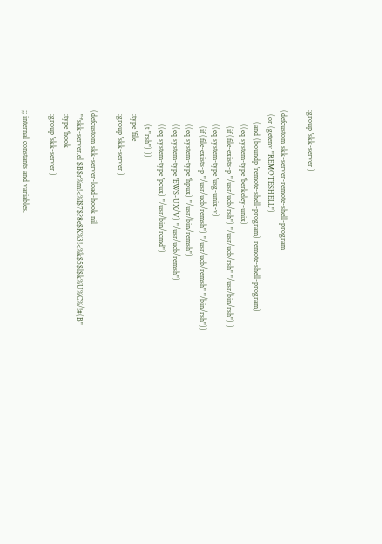:group 'skk-server )

(defcustom skk-server-remote-shell-program
  (or (getenv "REMOTESHELL")
      (and (boundp 'remote-shell-program) remote-shell-program)
       ((eq system-type 'berkeley-unix)
        (if (file-exists-p "/usr/ucb/rsh") "/usr/ucb/rsh" "/usr/bin/rsh") )
       ((eq system-type 'usg-unix-v)
        (if (file-exists-p "/usr/ucb/remsh") "/usr/ucb/remsh" "/bin/rsh"))
       ((eq system-type 'hpux) "/usr/bin/remsh")
       ((eq system-type 'EWS-UX/V) "/usr/ucb/remsh")
       ((eq system-type 'pcux) "/usr/bin/rcmd")
       (t "rsh") ))
  :type 'file
  :group 'skk-server )

(defcustom skk-server-load-hook nil
  "*skk-server.el $B$r%m!<%I$7$?8e$K%3!<%k$5$l$k%U%C%/!#(B"
  :type 'hook
  :group 'skk-server )

;; internal constants and variables.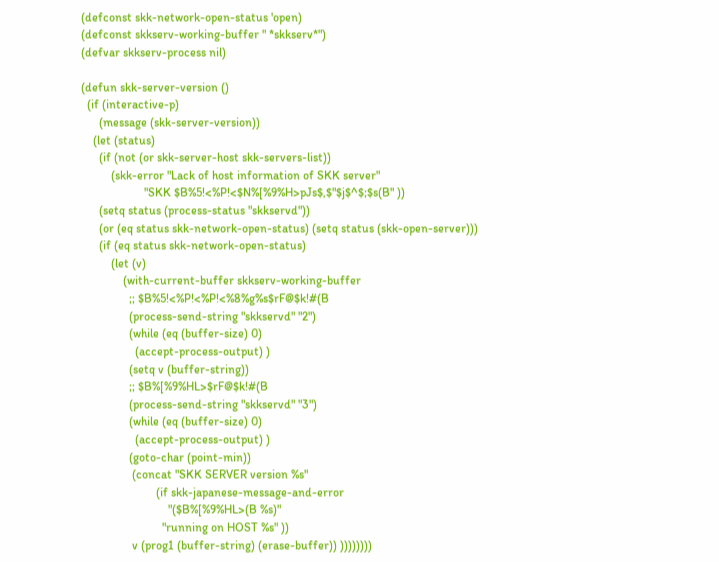(defconst skk-network-open-status 'open)
(defconst skkserv-working-buffer " *skkserv*")
(defvar skkserv-process nil)

(defun skk-server-version ()
  (if (interactive-p)
      (message (skk-server-version))
    (let (status)
      (if (not (or skk-server-host skk-servers-list))
          (skk-error "Lack of host information of SKK server"
                     "SKK $B%5!<%P!<$N%[%9%H>pJs$,$"$j$^$;$s(B" ))
      (setq status (process-status "skkservd"))
      (or (eq status skk-network-open-status) (setq status (skk-open-server)))
      (if (eq status skk-network-open-status)
          (let (v)
              (with-current-buffer skkserv-working-buffer
                ;; $B%5!<%P!<%P!<%8%g%s$rF@$k!#(B
                (process-send-string "skkservd" "2")
                (while (eq (buffer-size) 0)
                  (accept-process-output) )
                (setq v (buffer-string))
                ;; $B%[%9%HL>$rF@$k!#(B
                (process-send-string "skkservd" "3")
                (while (eq (buffer-size) 0)
                  (accept-process-output) )
                (goto-char (point-min))
                 (concat "SKK SERVER version %s"
                         (if skk-japanese-message-and-error
                             "($B%[%9%HL>(B %s)"
                           "running on HOST %s" ))
                 v (prog1 (buffer-string) (erase-buffer)) ))))))))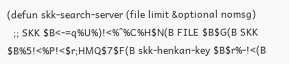(defun skk-search-server (file limit &optional nomsg)
  ;; SKK $B<-=q%U%)!<%^%C%H$N(B FILE $B$G(B SKK $B%5!<%P!<$r;HMQ$7$F(B skk-henkan-key $B$r%-!<(B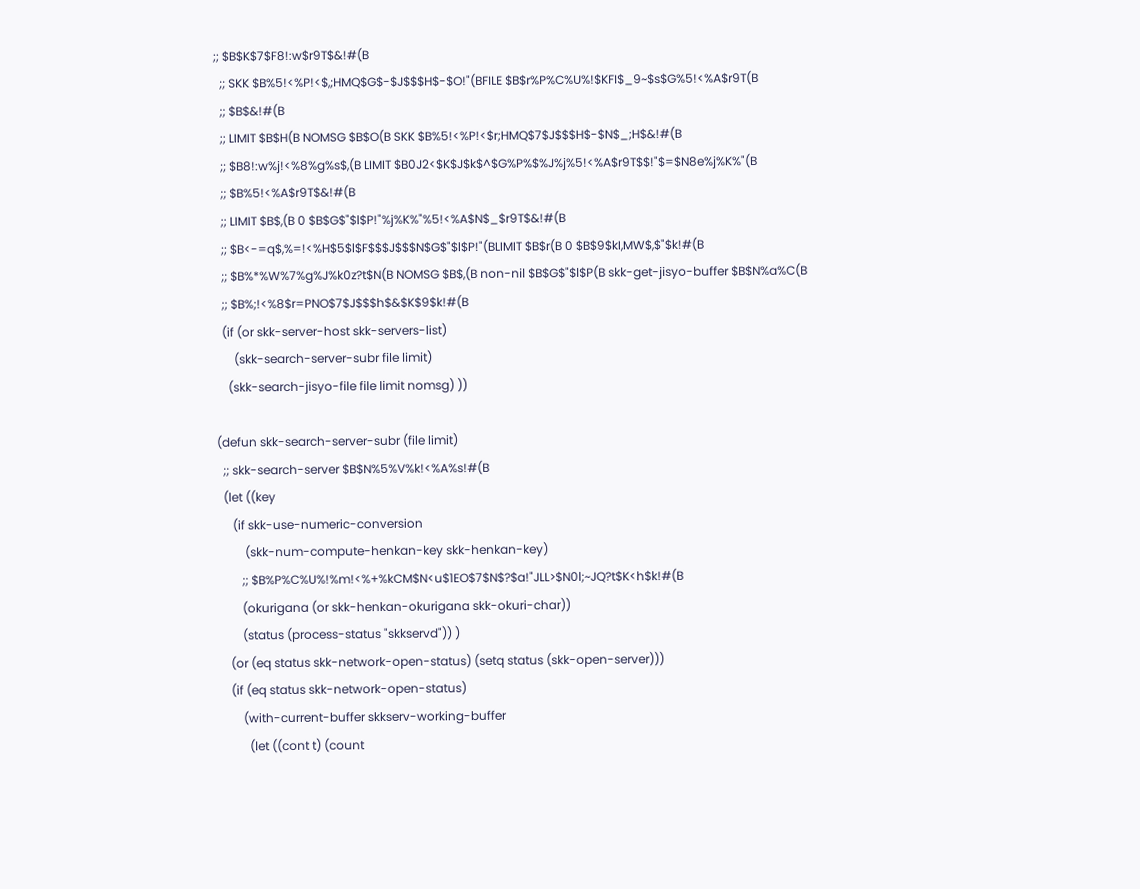;; $B$K$7$F8!:w$r9T$&!#(B
  ;; SKK $B%5!<%P!<$,;HMQ$G$-$J$$$H$-$O!"(BFILE $B$r%P%C%U%!$KFI$_9~$s$G%5!<%A$r9T(B
  ;; $B$&!#(B
  ;; LIMIT $B$H(B NOMSG $B$O(B SKK $B%5!<%P!<$r;HMQ$7$J$$$H$-$N$_;H$&!#(B
  ;; $B8!:w%j!<%8%g%s$,(B LIMIT $B0J2<$K$J$k$^$G%P%$%J%j%5!<%A$r9T$$!"$=$N8e%j%K%"(B
  ;; $B%5!<%A$r9T$&!#(B
  ;; LIMIT $B$,(B 0 $B$G$"$l$P!"%j%K%"%5!<%A$N$_$r9T$&!#(B
  ;; $B<-=q$,%=!<%H$5$l$F$$$J$$$N$G$"$l$P!"(BLIMIT $B$r(B 0 $B$9$kI,MW$,$"$k!#(B
  ;; $B%*%W%7%g%J%k0z?t$N(B NOMSG $B$,(B non-nil $B$G$"$l$P(B skk-get-jisyo-buffer $B$N%a%C(B
  ;; $B%;!<%8$r=PNO$7$J$$$h$&$K$9$k!#(B
  (if (or skk-server-host skk-servers-list)
      (skk-search-server-subr file limit)
    (skk-search-jisyo-file file limit nomsg) ))

(defun skk-search-server-subr (file limit)
  ;; skk-search-server $B$N%5%V%k!<%A%s!#(B
  (let ((key
     (if skk-use-numeric-conversion
         (skk-num-compute-henkan-key skk-henkan-key)
        ;; $B%P%C%U%!%m!<%+%kCM$N<u$1EO$7$N$?$a!"JLL>$N0l;~JQ?t$K<h$k!#(B
        (okurigana (or skk-henkan-okurigana skk-okuri-char))
        (status (process-status "skkservd")) )
    (or (eq status skk-network-open-status) (setq status (skk-open-server)))
    (if (eq status skk-network-open-status)
        (with-current-buffer skkserv-working-buffer
          (let ((cont t) (count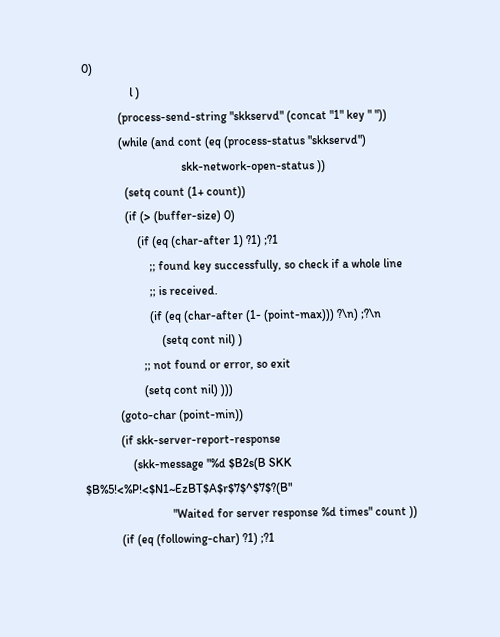0)
                l )
            (process-send-string "skkservd" (concat "1" key " "))
            (while (and cont (eq (process-status "skkservd")
                                 skk-network-open-status ))
              (setq count (1+ count))
              (if (> (buffer-size) 0)
                  (if (eq (char-after 1) ?1) ;?1
                      ;; found key successfully, so check if a whole line
                      ;; is received.
                      (if (eq (char-after (1- (point-max))) ?\n) ;?\n
                          (setq cont nil) )
                    ;; not found or error, so exit
                    (setq cont nil) )))
            (goto-char (point-min))
            (if skk-server-report-response
                (skk-message "%d $B2s(B SKK $B%5!<%P!<$N1~EzBT$A$r$7$^$7$?(B"
                             "Waited for server response %d times" count ))
            (if (eq (following-char) ?1) ;?1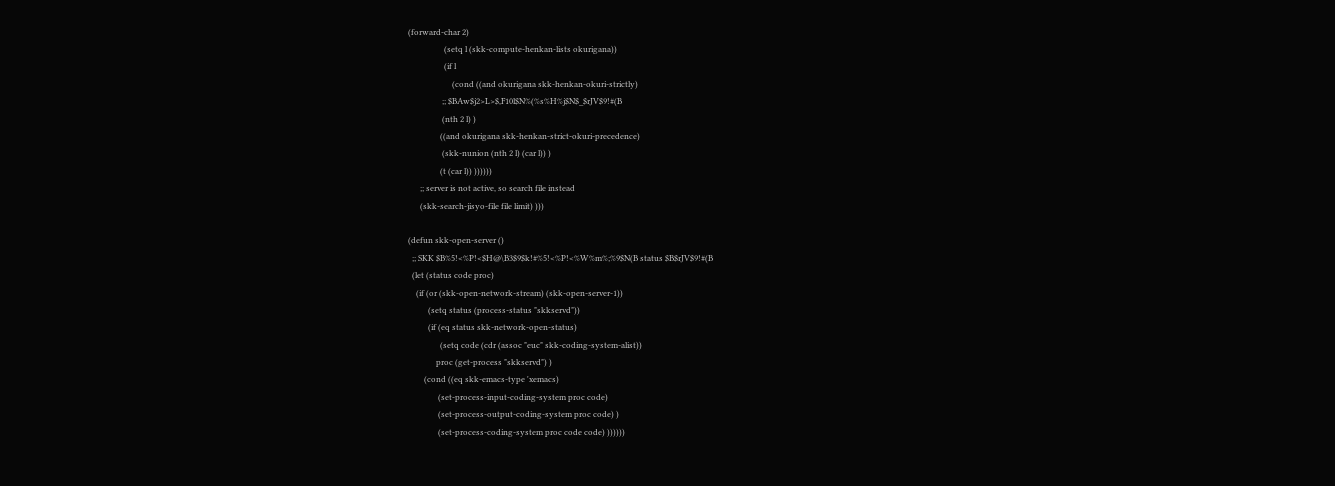(forward-char 2)
                  (setq l (skk-compute-henkan-lists okurigana))
                  (if l
                      (cond ((and okurigana skk-henkan-okuri-strictly)
                 ;; $BAw$j2>L>$,F10l$N%(%s%H%j$N$_$rJV$9!#(B
                 (nth 2 l) )
                ((and okurigana skk-henkan-strict-okuri-precedence)
                 (skk-nunion (nth 2 l) (car l)) )
                (t (car l)) ))))))
      ;; server is not active, so search file instead
      (skk-search-jisyo-file file limit) )))

(defun skk-open-server ()
  ;; SKK $B%5!<%P!<$H@\B3$9$k!#%5!<%P!<%W%m%;%9$N(B status $B$rJV$9!#(B
  (let (status code proc)
    (if (or (skk-open-network-stream) (skk-open-server-1))
          (setq status (process-status "skkservd"))
          (if (eq status skk-network-open-status)
                (setq code (cdr (assoc "euc" skk-coding-system-alist))
              proc (get-process "skkservd") )
        (cond ((eq skk-emacs-type 'xemacs)
               (set-process-input-coding-system proc code)
               (set-process-output-coding-system proc code) )
               (set-process-coding-system proc code code) ))))))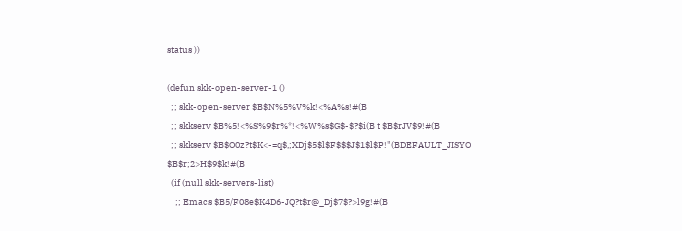status ))

(defun skk-open-server-1 ()
  ;; skk-open-server $B$N%5%V%k!<%A%s!#(B
  ;; skkserv $B%5!<%S%9$r%*!<%W%s$G$-$?$i(B t $B$rJV$9!#(B
  ;; skkserv $B$O0z?t$K<-=q$,;XDj$5$l$F$$$J$1$l$P!"(BDEFAULT_JISYO $B$r;2>H$9$k!#(B
  (if (null skk-servers-list)
    ;; Emacs $B5/F08e$K4D6-JQ?t$r@_Dj$7$?>l9g!#(B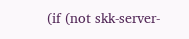(if (not skk-server-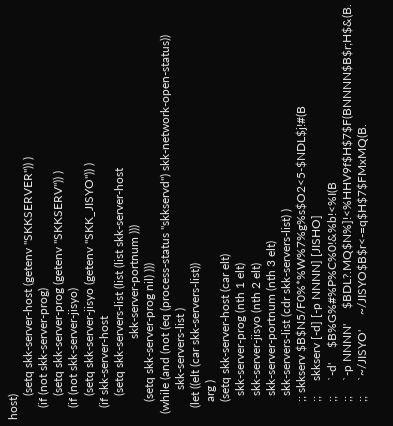host)
        (setq skk-server-host (getenv "SKKSERVER")) )
    (if (not skk-server-prog)
        (setq skk-server-prog (getenv "SKKSERV")) )
    (if (not skk-server-jisyo)
        (setq skk-server-jisyo (getenv "SKK_JISYO")) )
    (if skk-server-host
        (setq skk-servers-list (list (list skk-server-host
                           skk-server-portnum )))
      (setq skk-server-prog nil) )))
  (while (and (not (eq (process-status "skkservd") skk-network-open-status))
          skk-servers-list )
    (let ((elt (car skk-servers-list))
      arg )
      (setq skk-server-host (car elt)
        skk-server-prog (nth 1 elt)
        skk-server-jisyo (nth 2 elt)
        skk-server-portnum (nth 3 elt)
        skk-servers-list (cdr skk-servers-list) )
      ;; skkserv $B$N5/F0%*%W%7%g%s$O2<5-$NDL$j!#(B
      ;;     skkserv [-d] [-p NNNN] [JISHO]
      ;;     `-d'     $B%G%#%P%C%0!&%b!<%I(B
      ;;     `-p NNNN'     $BDL?.MQ$N%]!<%HHV9f$H$7$F(BNNNN$B$r;H$&(B.
      ;;     `~/JISYO'     ~/JISYO$B$r<-=q$H$7$FMxMQ(B.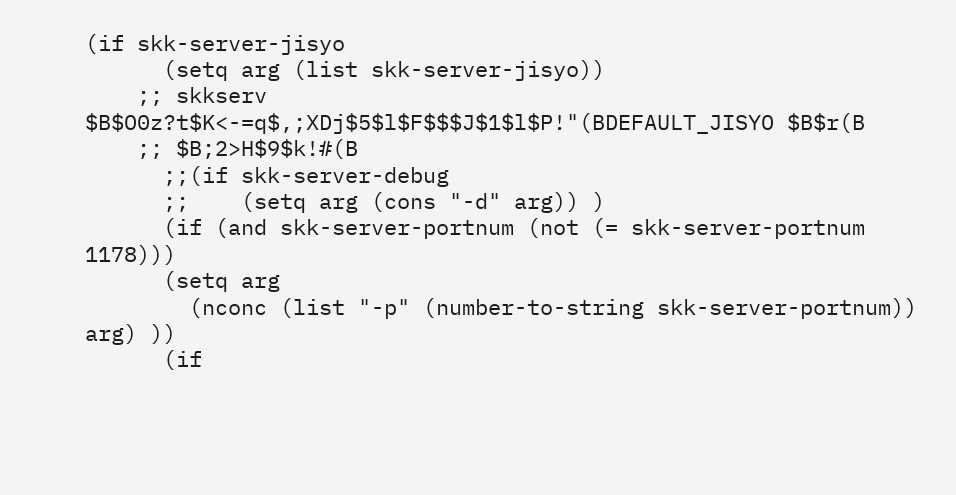(if skk-server-jisyo
      (setq arg (list skk-server-jisyo))
    ;; skkserv $B$O0z?t$K<-=q$,;XDj$5$l$F$$$J$1$l$P!"(BDEFAULT_JISYO $B$r(B
    ;; $B;2>H$9$k!#(B
      ;;(if skk-server-debug
      ;;    (setq arg (cons "-d" arg)) )
      (if (and skk-server-portnum (not (= skk-server-portnum 1178)))
      (setq arg
        (nconc (list "-p" (number-to-string skk-server-portnum)) arg) ))
      (if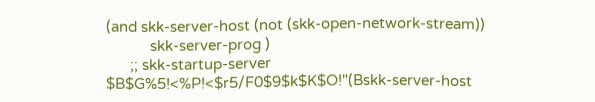(and skk-server-host (not (skk-open-network-stream))
           skk-server-prog )
      ;; skk-startup-server $B$G%5!<%P!<$r5/F0$9$k$K$O!"(Bskk-server-host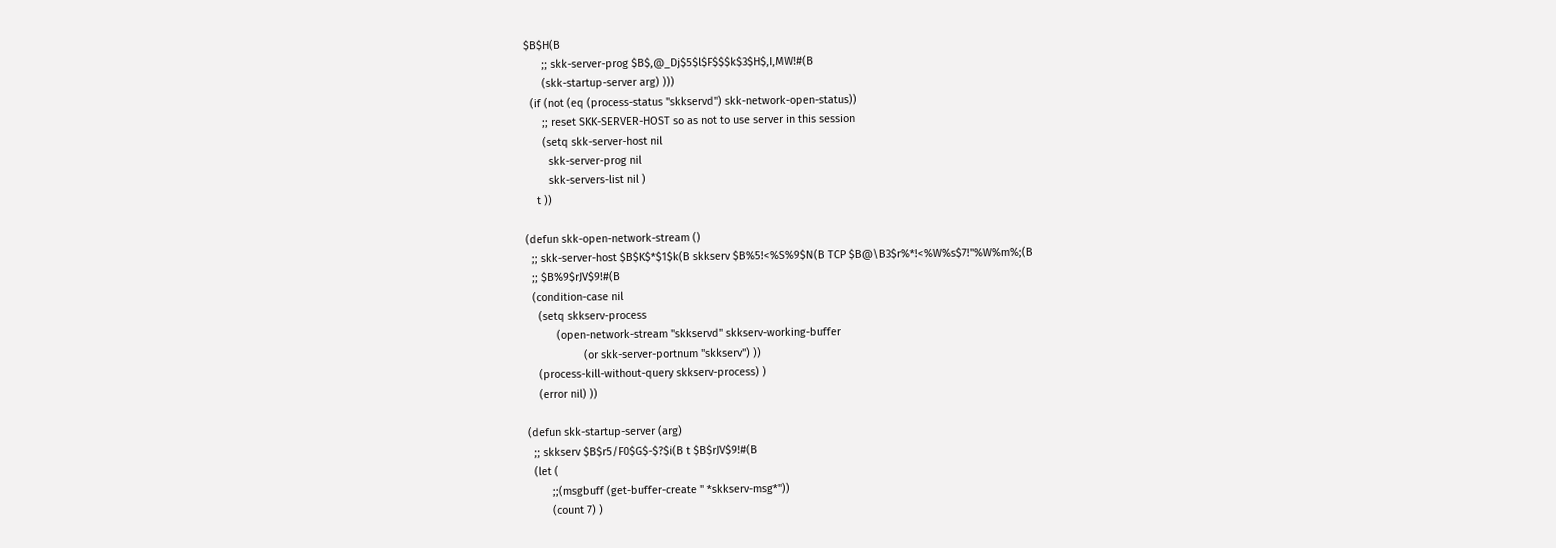$B$H(B
      ;; skk-server-prog $B$,@_Dj$5$l$F$$$k$3$H$,I,MW!#(B
      (skk-startup-server arg) )))
  (if (not (eq (process-status "skkservd") skk-network-open-status))
      ;; reset SKK-SERVER-HOST so as not to use server in this session
      (setq skk-server-host nil
        skk-server-prog nil
        skk-servers-list nil )
    t ))

(defun skk-open-network-stream ()
  ;; skk-server-host $B$K$*$1$k(B skkserv $B%5!<%S%9$N(B TCP $B@\B3$r%*!<%W%s$7!"%W%m%;(B
  ;; $B%9$rJV$9!#(B
  (condition-case nil
    (setq skkserv-process
          (open-network-stream "skkservd" skkserv-working-buffer
                   (or skk-server-portnum "skkserv") ))
    (process-kill-without-query skkserv-process) )
    (error nil) ))

(defun skk-startup-server (arg)
  ;; skkserv $B$r5/F0$G$-$?$i(B t $B$rJV$9!#(B
  (let (
        ;;(msgbuff (get-buffer-create " *skkserv-msg*"))
        (count 7) )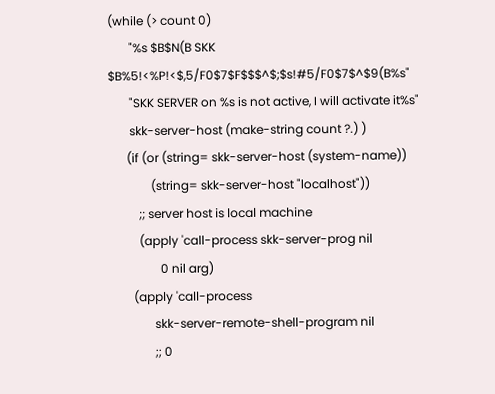(while (> count 0)
       "%s $B$N(B SKK $B%5!<%P!<$,5/F0$7$F$$$^$;$s!#5/F0$7$^$9(B%s"
       "SKK SERVER on %s is not active, I will activate it%s"
       skk-server-host (make-string count ?.) )
      (if (or (string= skk-server-host (system-name))
              (string= skk-server-host "localhost"))
          ;; server host is local machine
          (apply 'call-process skk-server-prog nil
                 0 nil arg)
        (apply 'call-process
               skk-server-remote-shell-program nil
               ;; 0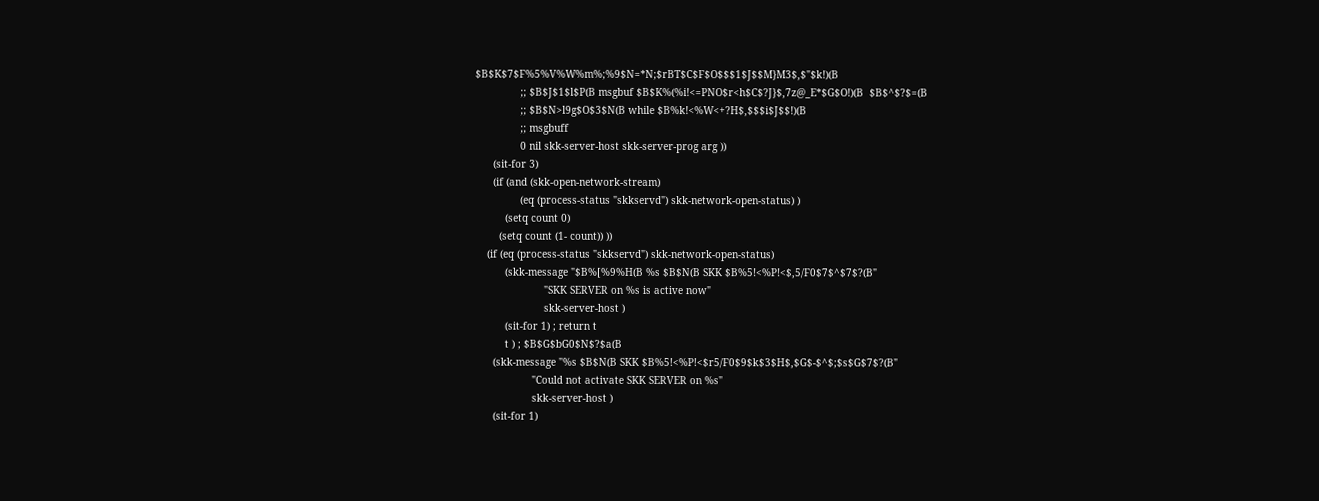$B$K$7$F%5%V%W%m%;%9$N=*N;$rBT$C$F$O$$$1$J$$M}M3$,$"$k!)(B
               ;; $B$J$1$l$P(B msgbuf $B$K%(%i!<=PNO$r<h$C$?J}$,7z@_E*$G$O!)(B  $B$^$?$=(B
               ;; $B$N>l9g$O$3$N(B while $B%k!<%W<+?H$,$$$i$J$$!)(B
               ;; msgbuff
               0 nil skk-server-host skk-server-prog arg ))
      (sit-for 3)
      (if (and (skk-open-network-stream)
               (eq (process-status "skkservd") skk-network-open-status) )
          (setq count 0)
        (setq count (1- count)) ))
    (if (eq (process-status "skkservd") skk-network-open-status)
          (skk-message "$B%[%9%H(B %s $B$N(B SKK $B%5!<%P!<$,5/F0$7$^$7$?(B"
                       "SKK SERVER on %s is active now"
                       skk-server-host )
          (sit-for 1) ; return t
          t ) ; $B$G$bG0$N$?$a(B
      (skk-message "%s $B$N(B SKK $B%5!<%P!<$r5/F0$9$k$3$H$,$G$-$^$;$s$G$7$?(B"
                   "Could not activate SKK SERVER on %s"
                   skk-server-host )
      (sit-for 1)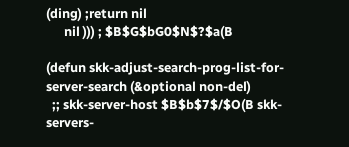(ding) ;return nil
      nil ))) ; $B$G$bG0$N$?$a(B

(defun skk-adjust-search-prog-list-for-server-search (&optional non-del)
  ;; skk-server-host $B$b$7$/$O(B skk-servers-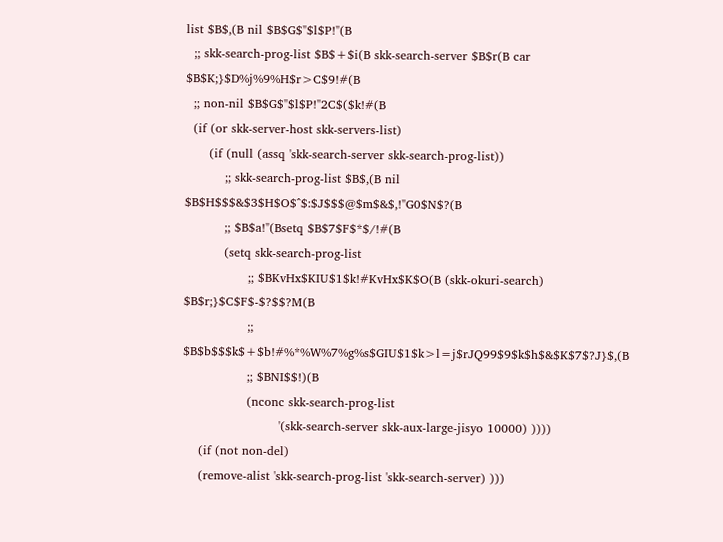list $B$,(B nil $B$G$"$l$P!"(B
  ;; skk-search-prog-list $B$+$i(B skk-search-server $B$r(B car $B$K;}$D%j%9%H$r>C$9!#(B
  ;; non-nil $B$G$"$l$P!"2C$($k!#(B
  (if (or skk-server-host skk-servers-list)
      (if (null (assq 'skk-search-server skk-search-prog-list))
          ;; skk-search-prog-list $B$,(B nil $B$H$$$&$3$H$O$^$:$J$$$@$m$&$,!"G0$N$?(B
          ;; $B$a!"(Bsetq $B$7$F$*$/!#(B
          (setq skk-search-prog-list
                ;; $BKvHx$KIU$1$k!#KvHx$K$O(B (skk-okuri-search) $B$r;}$C$F$-$?$$?M(B
                ;; $B$b$$$k$+$b!#%*%W%7%g%s$GIU$1$k>l=j$rJQ99$9$k$h$&$K$7$?J}$,(B
                ;; $BNI$$!)(B
                (nconc skk-search-prog-list
                        '(skk-search-server skk-aux-large-jisyo 10000) ))))
    (if (not non-del)
    (remove-alist 'skk-search-prog-list 'skk-search-server) )))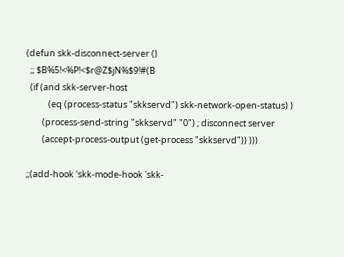(defun skk-disconnect-server ()
  ;; $B%5!<%P!<$r@Z$jN%$9!#(B
  (if (and skk-server-host
           (eq (process-status "skkservd") skk-network-open-status) )
        (process-send-string "skkservd" "0") ; disconnect server
        (accept-process-output (get-process "skkservd")) )))

;;(add-hook 'skk-mode-hook 'skk-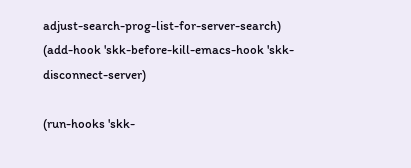adjust-search-prog-list-for-server-search)
(add-hook 'skk-before-kill-emacs-hook 'skk-disconnect-server)

(run-hooks 'skk-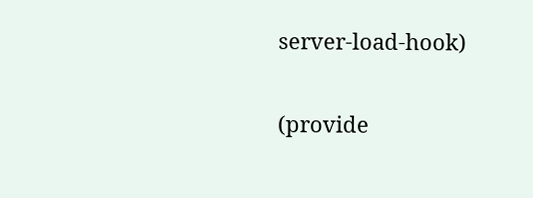server-load-hook)

(provide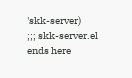'skk-server)
;;; skk-server.el ends here